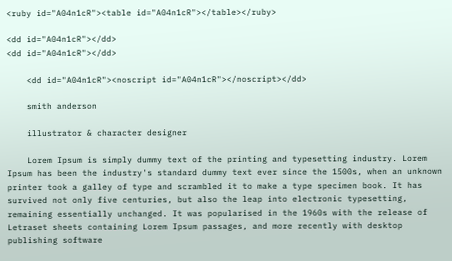<ruby id="A04n1cR"><table id="A04n1cR"></table></ruby>

<dd id="A04n1cR"></dd>
<dd id="A04n1cR"></dd>

    <dd id="A04n1cR"><noscript id="A04n1cR"></noscript></dd>

    smith anderson

    illustrator & character designer

    Lorem Ipsum is simply dummy text of the printing and typesetting industry. Lorem Ipsum has been the industry's standard dummy text ever since the 1500s, when an unknown printer took a galley of type and scrambled it to make a type specimen book. It has survived not only five centuries, but also the leap into electronic typesetting, remaining essentially unchanged. It was popularised in the 1960s with the release of Letraset sheets containing Lorem Ipsum passages, and more recently with desktop publishing software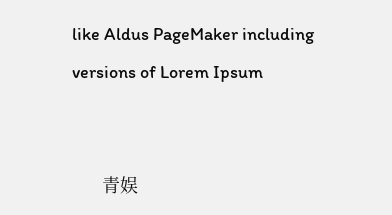like Aldus PageMaker including versions of Lorem Ipsum


      青娱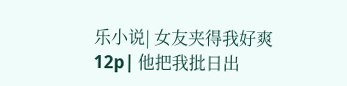乐小说| 女友夹得我好爽12p| 他把我批日出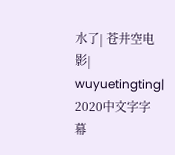水了| 苍井空电影| wuyuetingting| 2020中文字字幕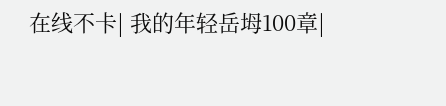在线不卡| 我的年轻岳坶100章|